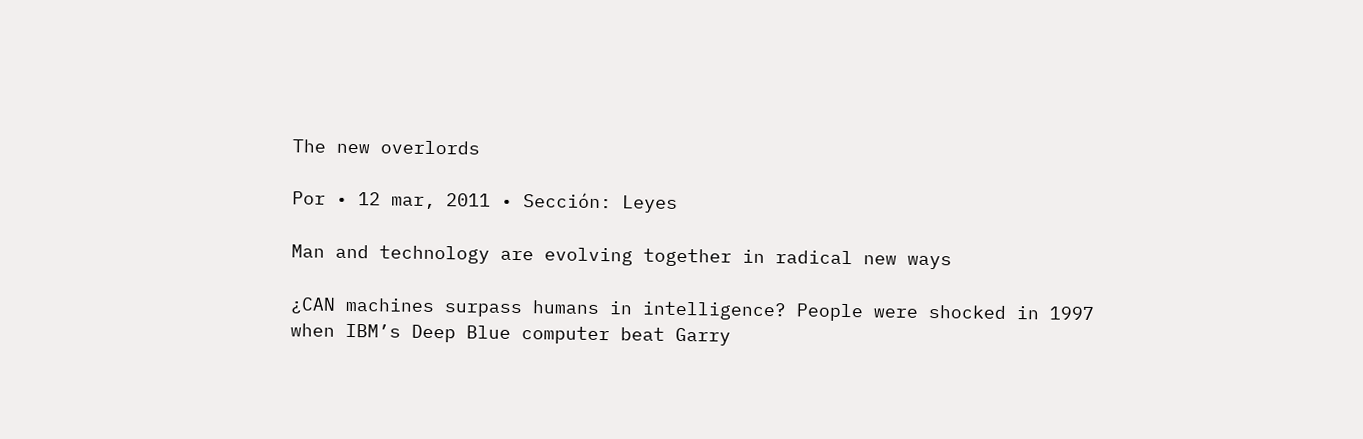The new overlords

Por • 12 mar, 2011 • Sección: Leyes

Man and technology are evolving together in radical new ways

¿CAN machines surpass humans in intelligence? People were shocked in 1997 when IBM’s Deep Blue computer beat Garry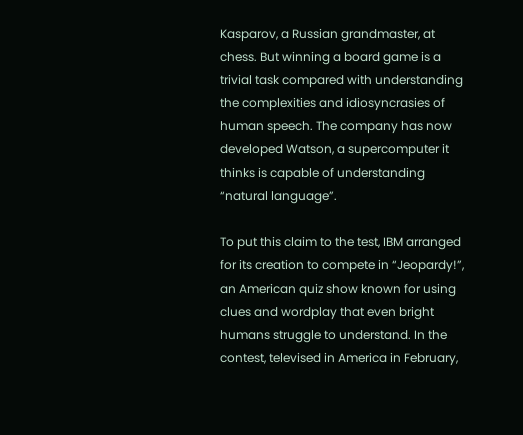Kasparov, a Russian grandmaster, at chess. But winning a board game is a trivial task compared with understanding the complexities and idiosyncrasies of human speech. The company has now developed Watson, a supercomputer it thinks is capable of understanding “natural language”.

To put this claim to the test, IBM arranged for its creation to compete in “Jeopardy!”, an American quiz show known for using clues and wordplay that even bright humans struggle to understand. In the contest, televised in America in February,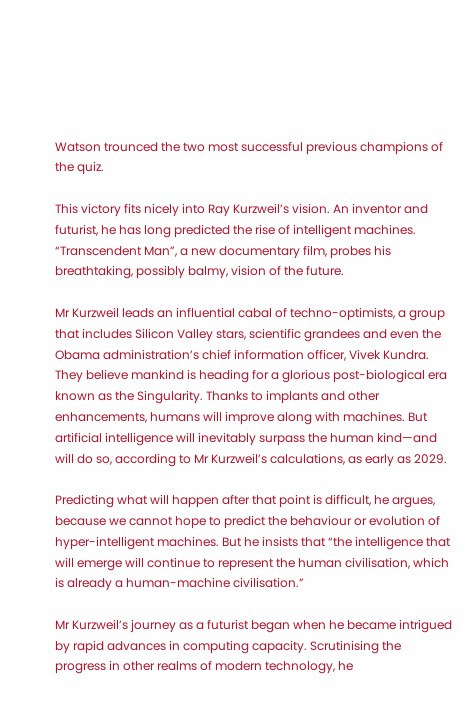Watson trounced the two most successful previous champions of the quiz.

This victory fits nicely into Ray Kurzweil’s vision. An inventor and futurist, he has long predicted the rise of intelligent machines. “Transcendent Man”, a new documentary film, probes his breathtaking, possibly balmy, vision of the future.

Mr Kurzweil leads an influential cabal of techno-optimists, a group that includes Silicon Valley stars, scientific grandees and even the Obama administration’s chief information officer, Vivek Kundra. They believe mankind is heading for a glorious post-biological era known as the Singularity. Thanks to implants and other enhancements, humans will improve along with machines. But artificial intelligence will inevitably surpass the human kind—and will do so, according to Mr Kurzweil’s calculations, as early as 2029.

Predicting what will happen after that point is difficult, he argues, because we cannot hope to predict the behaviour or evolution of hyper-intelligent machines. But he insists that “the intelligence that will emerge will continue to represent the human civilisation, which is already a human-machine civilisation.”

Mr Kurzweil’s journey as a futurist began when he became intrigued by rapid advances in computing capacity. Scrutinising the progress in other realms of modern technology, he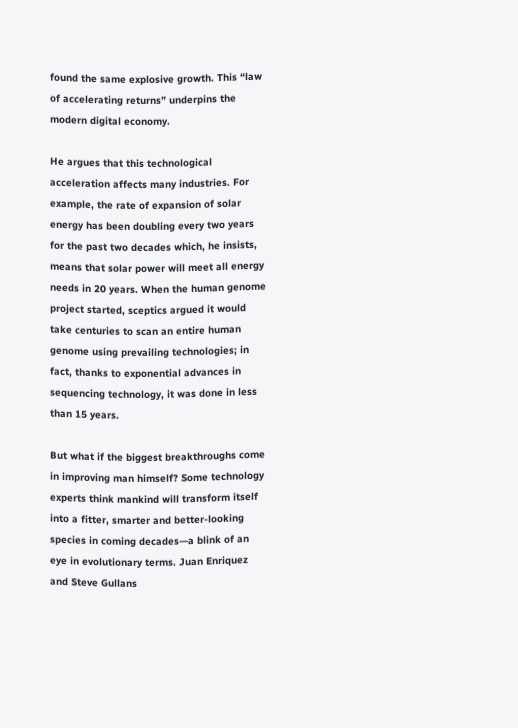found the same explosive growth. This “law of accelerating returns” underpins the modern digital economy.

He argues that this technological acceleration affects many industries. For example, the rate of expansion of solar energy has been doubling every two years for the past two decades which, he insists, means that solar power will meet all energy needs in 20 years. When the human genome project started, sceptics argued it would take centuries to scan an entire human genome using prevailing technologies; in fact, thanks to exponential advances in sequencing technology, it was done in less than 15 years.

But what if the biggest breakthroughs come in improving man himself? Some technology experts think mankind will transform itself into a fitter, smarter and better-looking species in coming decades—a blink of an eye in evolutionary terms. Juan Enriquez and Steve Gullans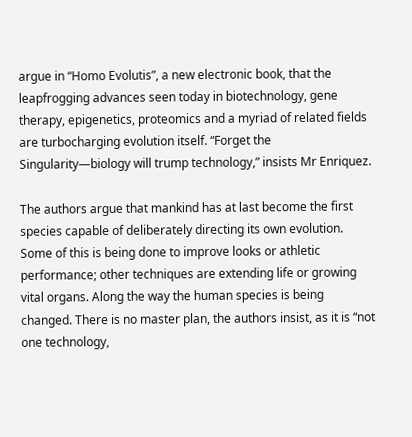argue in “Homo Evolutis”, a new electronic book, that the leapfrogging advances seen today in biotechnology, gene therapy, epigenetics, proteomics and a myriad of related fields are turbocharging evolution itself. “Forget the Singularity—biology will trump technology,” insists Mr Enriquez.

The authors argue that mankind has at last become the first species capable of deliberately directing its own evolution. Some of this is being done to improve looks or athletic performance; other techniques are extending life or growing vital organs. Along the way the human species is being changed. There is no master plan, the authors insist, as it is “not one technology,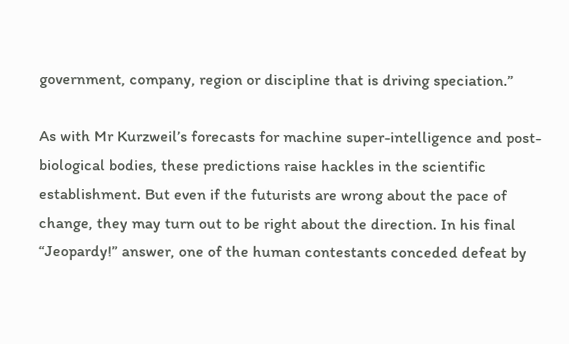government, company, region or discipline that is driving speciation.”

As with Mr Kurzweil’s forecasts for machine super-intelligence and post-biological bodies, these predictions raise hackles in the scientific establishment. But even if the futurists are wrong about the pace of change, they may turn out to be right about the direction. In his final “Jeopardy!” answer, one of the human contestants conceded defeat by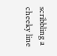scribbling a cheeky line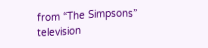from “The Simpsons” television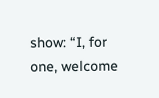show: “I, for one, welcome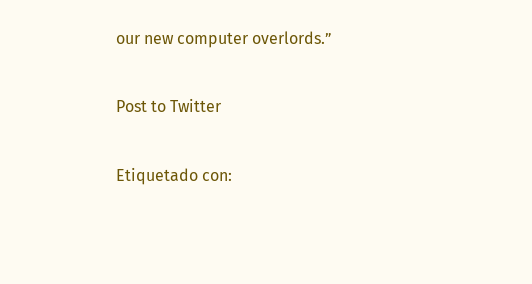our new computer overlords.”

Post to Twitter

Etiquetado con: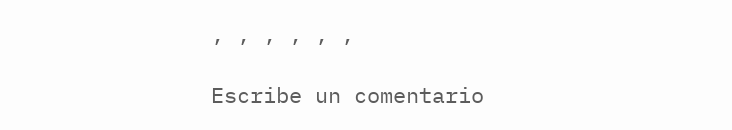, , , , , ,

Escribe un comentario